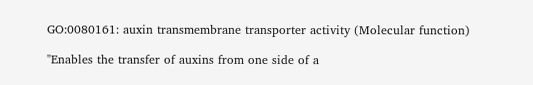GO:0080161: auxin transmembrane transporter activity (Molecular function)

"Enables the transfer of auxins from one side of a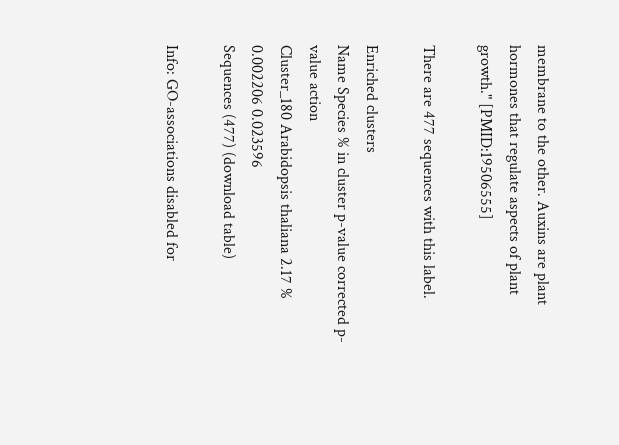membrane to the other. Auxins are plant hormones that regulate aspects of plant growth." [PMID:19506555]

There are 477 sequences with this label.

Enriched clusters
Name Species % in cluster p-value corrected p-value action
Cluster_180 Arabidopsis thaliana 2.17 % 0.002206 0.023596
Sequences (477) (download table)

Info: GO-associations disabled for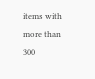items with more than 300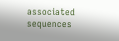associated sequences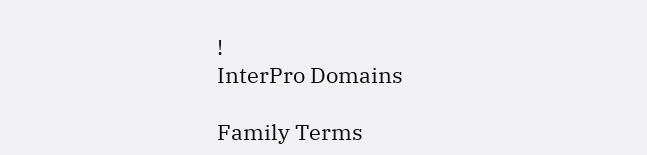!
InterPro Domains

Family Terms